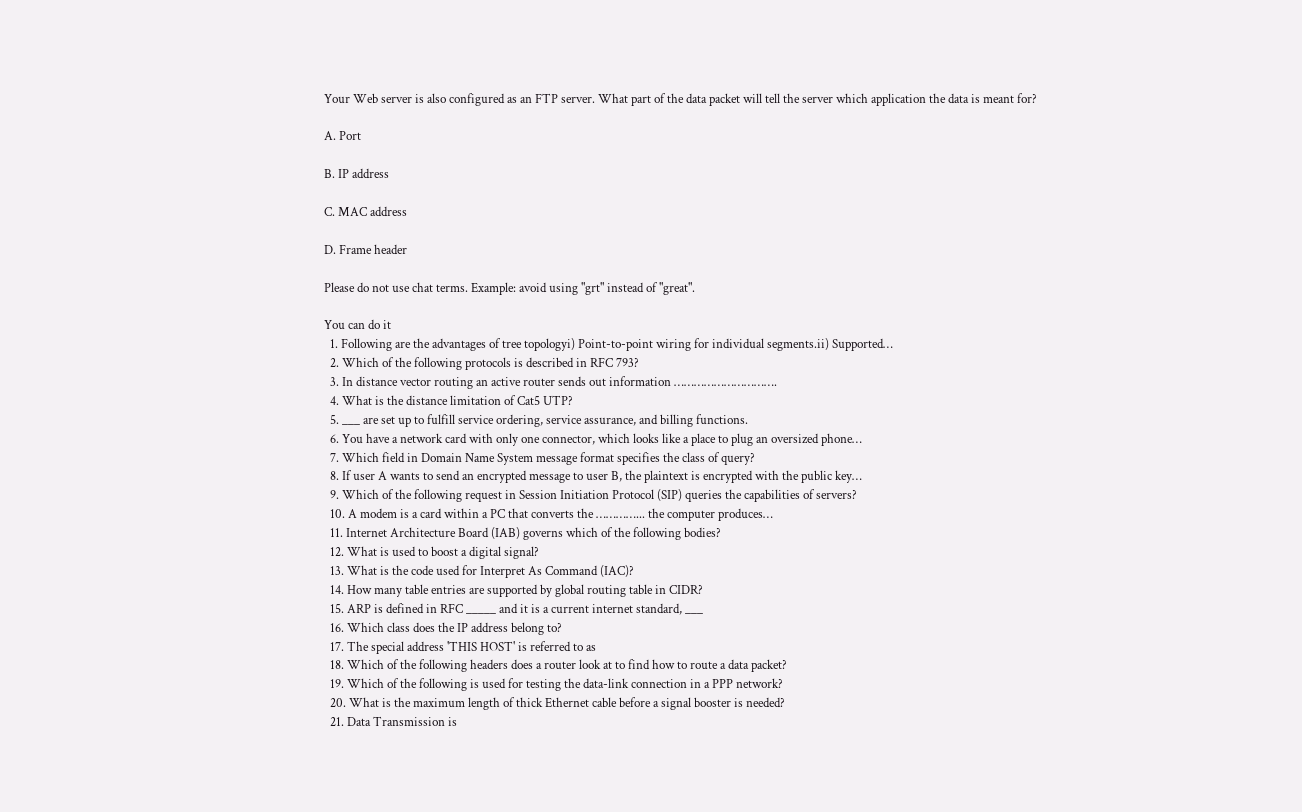Your Web server is also configured as an FTP server. What part of the data packet will tell the server which application the data is meant for?

A. Port

B. IP address

C. MAC address

D. Frame header

Please do not use chat terms. Example: avoid using "grt" instead of "great".

You can do it
  1. Following are the advantages of tree topologyi) Point-to-point wiring for individual segments.ii) Supported…
  2. Which of the following protocols is described in RFC 793?
  3. In distance vector routing an active router sends out information ………………………….
  4. What is the distance limitation of Cat5 UTP?
  5. ___ are set up to fulfill service ordering, service assurance, and billing functions.
  6. You have a network card with only one connector, which looks like a place to plug an oversized phone…
  7. Which field in Domain Name System message format specifies the class of query?
  8. If user A wants to send an encrypted message to user B, the plaintext is encrypted with the public key…
  9. Which of the following request in Session Initiation Protocol (SIP) queries the capabilities of servers?
  10. A modem is a card within a PC that converts the …………... the computer produces…
  11. Internet Architecture Board (IAB) governs which of the following bodies?
  12. What is used to boost a digital signal?
  13. What is the code used for Interpret As Command (IAC)?
  14. How many table entries are supported by global routing table in CIDR?
  15. ARP is defined in RFC _____ and it is a current internet standard, ___
  16. Which class does the IP address belong to?
  17. The special address 'THIS HOST' is referred to as
  18. Which of the following headers does a router look at to find how to route a data packet?
  19. Which of the following is used for testing the data-link connection in a PPP network?
  20. What is the maximum length of thick Ethernet cable before a signal booster is needed?
  21. Data Transmission is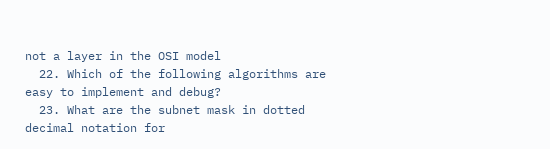not a layer in the OSI model
  22. Which of the following algorithms are easy to implement and debug?
  23. What are the subnet mask in dotted decimal notation for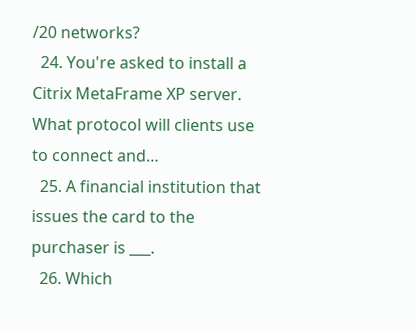/20 networks?
  24. You're asked to install a Citrix MetaFrame XP server. What protocol will clients use to connect and…
  25. A financial institution that issues the card to the purchaser is ___.
  26. Which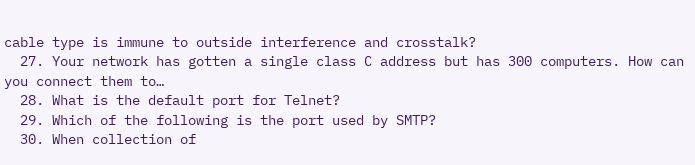cable type is immune to outside interference and crosstalk?
  27. Your network has gotten a single class C address but has 300 computers. How can you connect them to…
  28. What is the default port for Telnet?
  29. Which of the following is the port used by SMTP?
  30. When collection of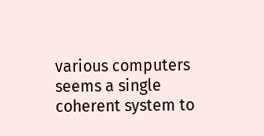various computers seems a single coherent system to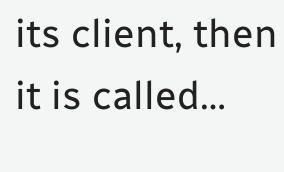its client, then it is called…